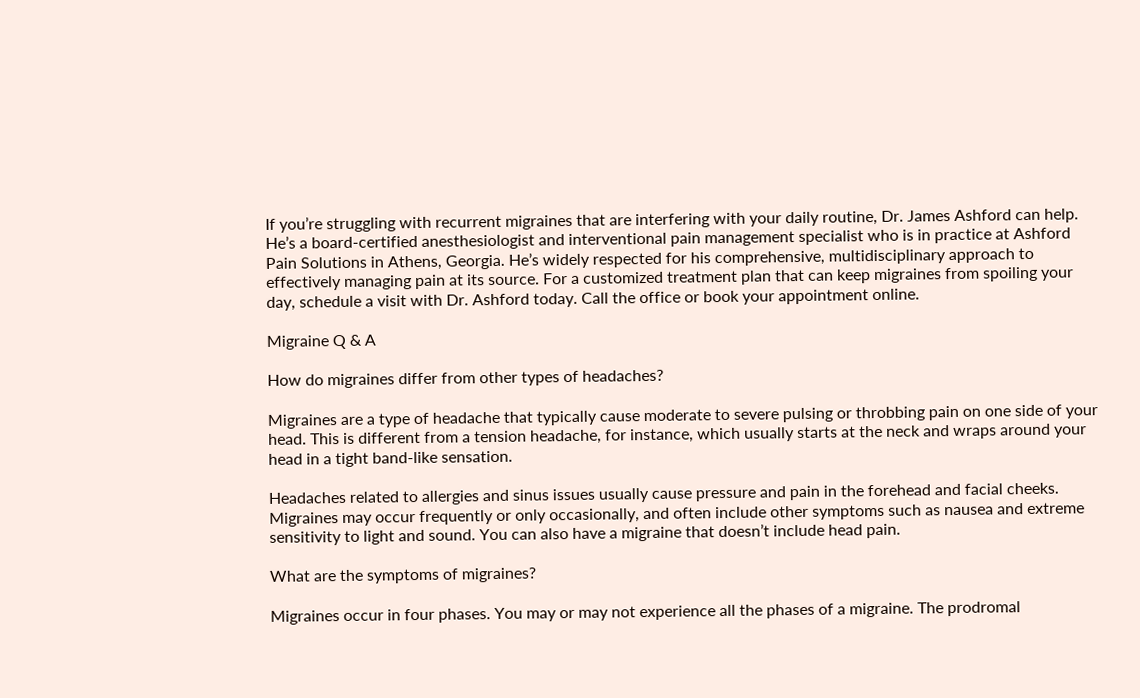If you’re struggling with recurrent migraines that are interfering with your daily routine, Dr. James Ashford can help. He’s a board-certified anesthesiologist and interventional pain management specialist who is in practice at Ashford Pain Solutions in Athens, Georgia. He’s widely respected for his comprehensive, multidisciplinary approach to effectively managing pain at its source. For a customized treatment plan that can keep migraines from spoiling your day, schedule a visit with Dr. Ashford today. Call the office or book your appointment online.

Migraine Q & A

How do migraines differ from other types of headaches?

Migraines are a type of headache that typically cause moderate to severe pulsing or throbbing pain on one side of your head. This is different from a tension headache, for instance, which usually starts at the neck and wraps around your head in a tight band-like sensation.

Headaches related to allergies and sinus issues usually cause pressure and pain in the forehead and facial cheeks. Migraines may occur frequently or only occasionally, and often include other symptoms such as nausea and extreme sensitivity to light and sound. You can also have a migraine that doesn’t include head pain.

What are the symptoms of migraines?

Migraines occur in four phases. You may or may not experience all the phases of a migraine. The prodromal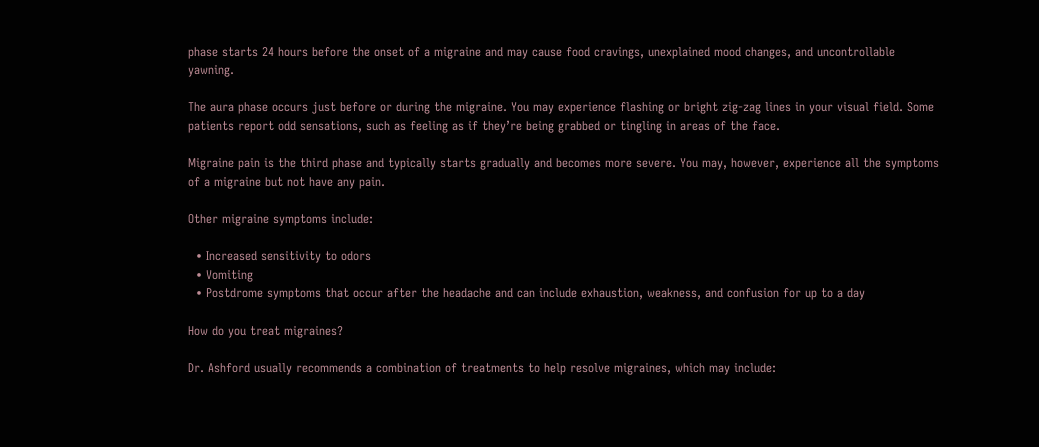phase starts 24 hours before the onset of a migraine and may cause food cravings, unexplained mood changes, and uncontrollable yawning.

The aura phase occurs just before or during the migraine. You may experience flashing or bright zig-zag lines in your visual field. Some patients report odd sensations, such as feeling as if they’re being grabbed or tingling in areas of the face.

Migraine pain is the third phase and typically starts gradually and becomes more severe. You may, however, experience all the symptoms of a migraine but not have any pain.

Other migraine symptoms include:

  • Increased sensitivity to odors
  • Vomiting
  • Postdrome symptoms that occur after the headache and can include exhaustion, weakness, and confusion for up to a day

How do you treat migraines?

Dr. Ashford usually recommends a combination of treatments to help resolve migraines, which may include: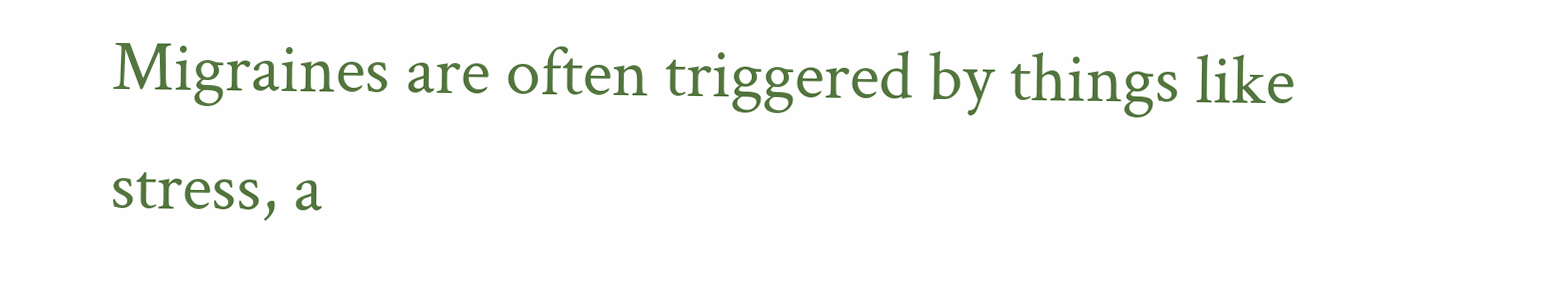Migraines are often triggered by things like stress, a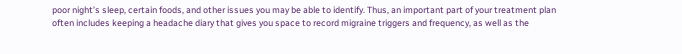poor night’s sleep, certain foods, and other issues you may be able to identify. Thus, an important part of your treatment plan often includes keeping a headache diary that gives you space to record migraine triggers and frequency, as well as the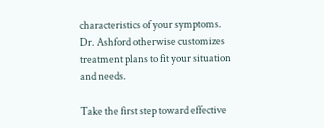characteristics of your symptoms. Dr. Ashford otherwise customizes treatment plans to fit your situation and needs.

Take the first step toward effective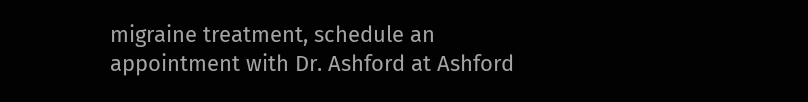migraine treatment, schedule an appointment with Dr. Ashford at Ashford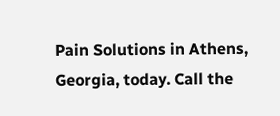Pain Solutions in Athens, Georgia, today. Call the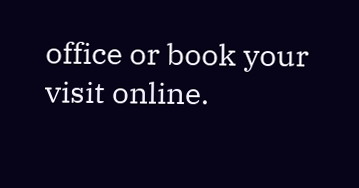office or book your visit online.